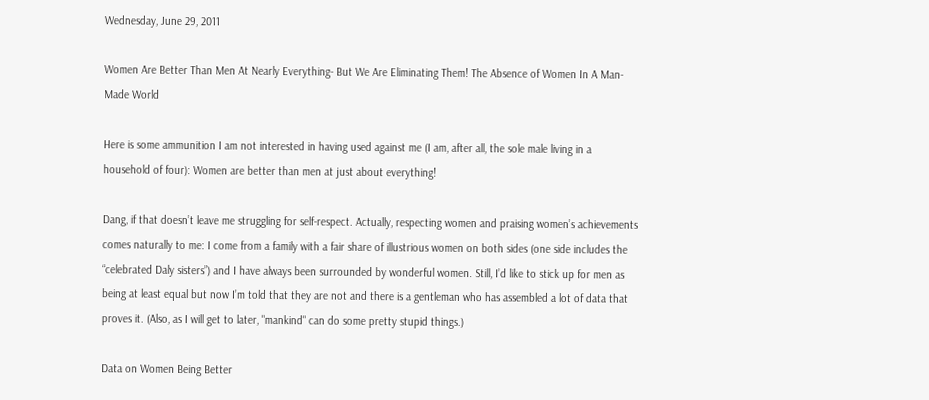Wednesday, June 29, 2011

Women Are Better Than Men At Nearly Everything- But We Are Eliminating Them! The Absence of Women In A Man-Made World

Here is some ammunition I am not interested in having used against me (I am, after all, the sole male living in a household of four): Women are better than men at just about everything!

Dang, if that doesn’t leave me struggling for self-respect. Actually, respecting women and praising women’s achievements comes naturally to me: I come from a family with a fair share of illustrious women on both sides (one side includes the “celebrated Daly sisters”) and I have always been surrounded by wonderful women. Still, I’d like to stick up for men as being at least equal but now I’m told that they are not and there is a gentleman who has assembled a lot of data that proves it. (Also, as I will get to later, "mankind" can do some pretty stupid things.)

Data on Women Being Better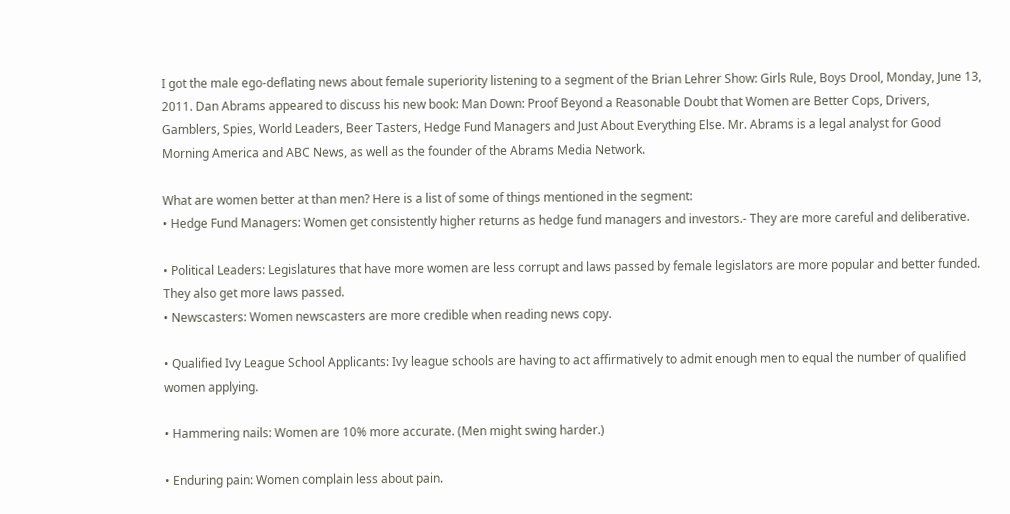I got the male ego-deflating news about female superiority listening to a segment of the Brian Lehrer Show: Girls Rule, Boys Drool, Monday, June 13, 2011. Dan Abrams appeared to discuss his new book: Man Down: Proof Beyond a Reasonable Doubt that Women are Better Cops, Drivers, Gamblers, Spies, World Leaders, Beer Tasters, Hedge Fund Managers and Just About Everything Else. Mr. Abrams is a legal analyst for Good Morning America and ABC News, as well as the founder of the Abrams Media Network.

What are women better at than men? Here is a list of some of things mentioned in the segment:
• Hedge Fund Managers: Women get consistently higher returns as hedge fund managers and investors.- They are more careful and deliberative.

• Political Leaders: Legislatures that have more women are less corrupt and laws passed by female legislators are more popular and better funded. They also get more laws passed.
• Newscasters: Women newscasters are more credible when reading news copy.

• Qualified Ivy League School Applicants: Ivy league schools are having to act affirmatively to admit enough men to equal the number of qualified women applying.

• Hammering nails: Women are 10% more accurate. (Men might swing harder.)

• Enduring pain: Women complain less about pain.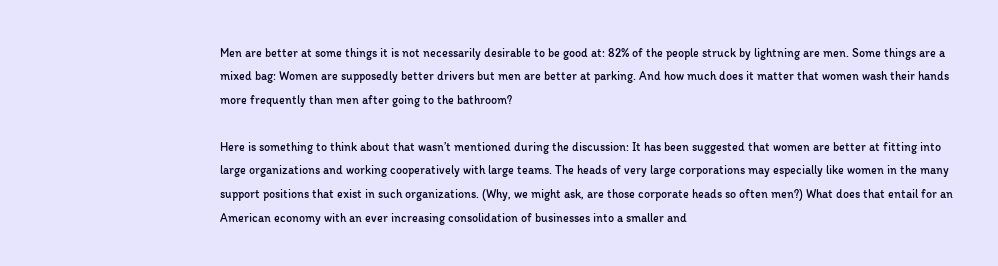Men are better at some things it is not necessarily desirable to be good at: 82% of the people struck by lightning are men. Some things are a mixed bag: Women are supposedly better drivers but men are better at parking. And how much does it matter that women wash their hands more frequently than men after going to the bathroom?

Here is something to think about that wasn’t mentioned during the discussion: It has been suggested that women are better at fitting into large organizations and working cooperatively with large teams. The heads of very large corporations may especially like women in the many support positions that exist in such organizations. (Why, we might ask, are those corporate heads so often men?) What does that entail for an American economy with an ever increasing consolidation of businesses into a smaller and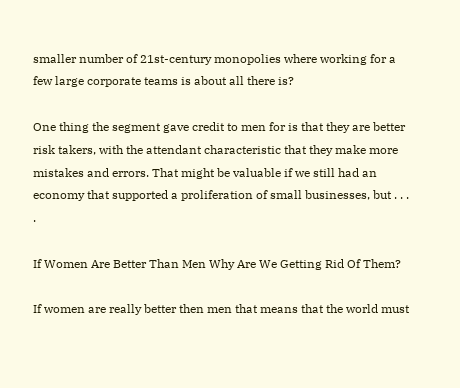smaller number of 21st-century monopolies where working for a few large corporate teams is about all there is?

One thing the segment gave credit to men for is that they are better risk takers, with the attendant characteristic that they make more mistakes and errors. That might be valuable if we still had an economy that supported a proliferation of small businesses, but . . . .

If Women Are Better Than Men Why Are We Getting Rid Of Them?

If women are really better then men that means that the world must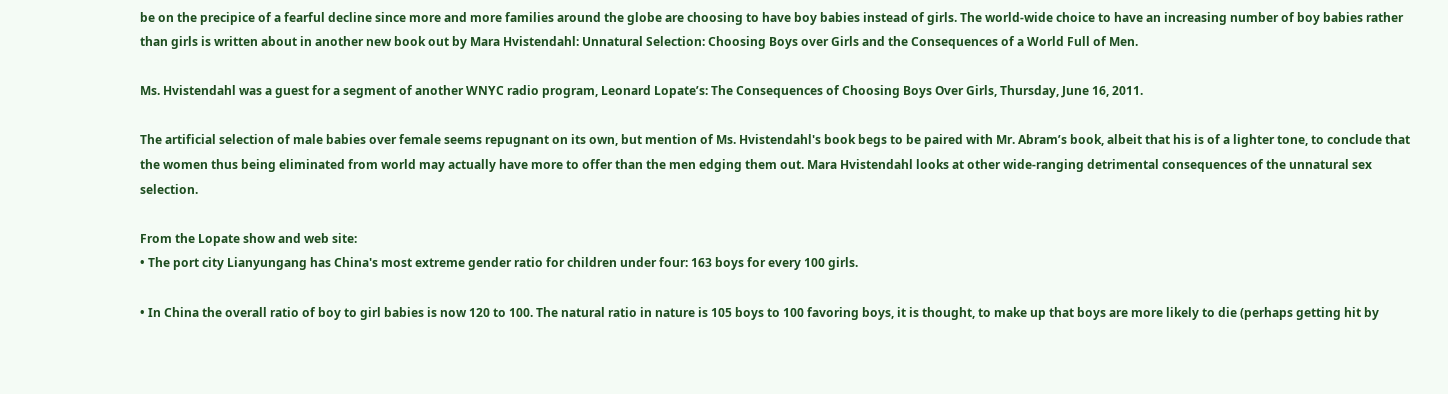be on the precipice of a fearful decline since more and more families around the globe are choosing to have boy babies instead of girls. The world-wide choice to have an increasing number of boy babies rather than girls is written about in another new book out by Mara Hvistendahl: Unnatural Selection: Choosing Boys over Girls and the Consequences of a World Full of Men.

Ms. Hvistendahl was a guest for a segment of another WNYC radio program, Leonard Lopate’s: The Consequences of Choosing Boys Over Girls, Thursday, June 16, 2011.

The artificial selection of male babies over female seems repugnant on its own, but mention of Ms. Hvistendahl's book begs to be paired with Mr. Abram’s book, albeit that his is of a lighter tone, to conclude that the women thus being eliminated from world may actually have more to offer than the men edging them out. Mara Hvistendahl looks at other wide-ranging detrimental consequences of the unnatural sex selection.

From the Lopate show and web site:
• The port city Lianyungang has China's most extreme gender ratio for children under four: 163 boys for every 100 girls.

• In China the overall ratio of boy to girl babies is now 120 to 100. The natural ratio in nature is 105 boys to 100 favoring boys, it is thought, to make up that boys are more likely to die (perhaps getting hit by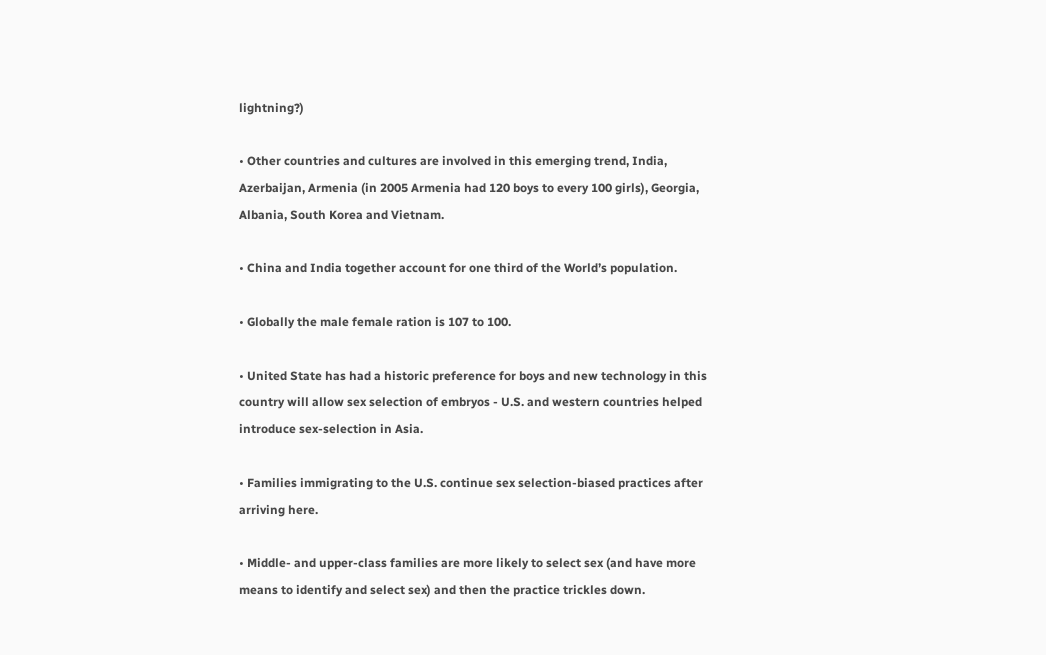lightning?)

• Other countries and cultures are involved in this emerging trend, India, Azerbaijan, Armenia (in 2005 Armenia had 120 boys to every 100 girls), Georgia, Albania, South Korea and Vietnam.

• China and India together account for one third of the World’s population.

• Globally the male female ration is 107 to 100.

• United State has had a historic preference for boys and new technology in this country will allow sex selection of embryos - U.S. and western countries helped introduce sex-selection in Asia.

• Families immigrating to the U.S. continue sex selection-biased practices after arriving here.

• Middle- and upper-class families are more likely to select sex (and have more means to identify and select sex) and then the practice trickles down.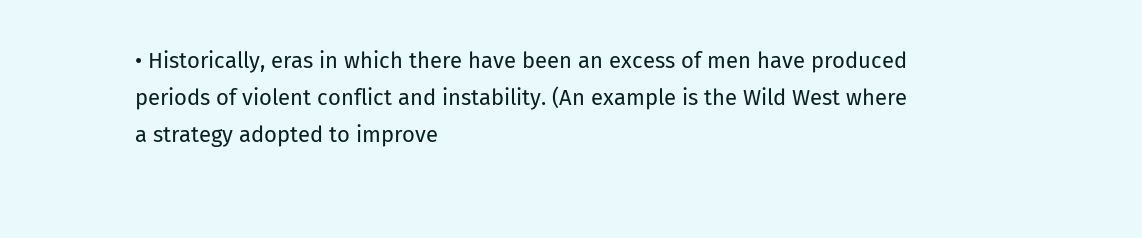• Historically, eras in which there have been an excess of men have produced periods of violent conflict and instability. (An example is the Wild West where a strategy adopted to improve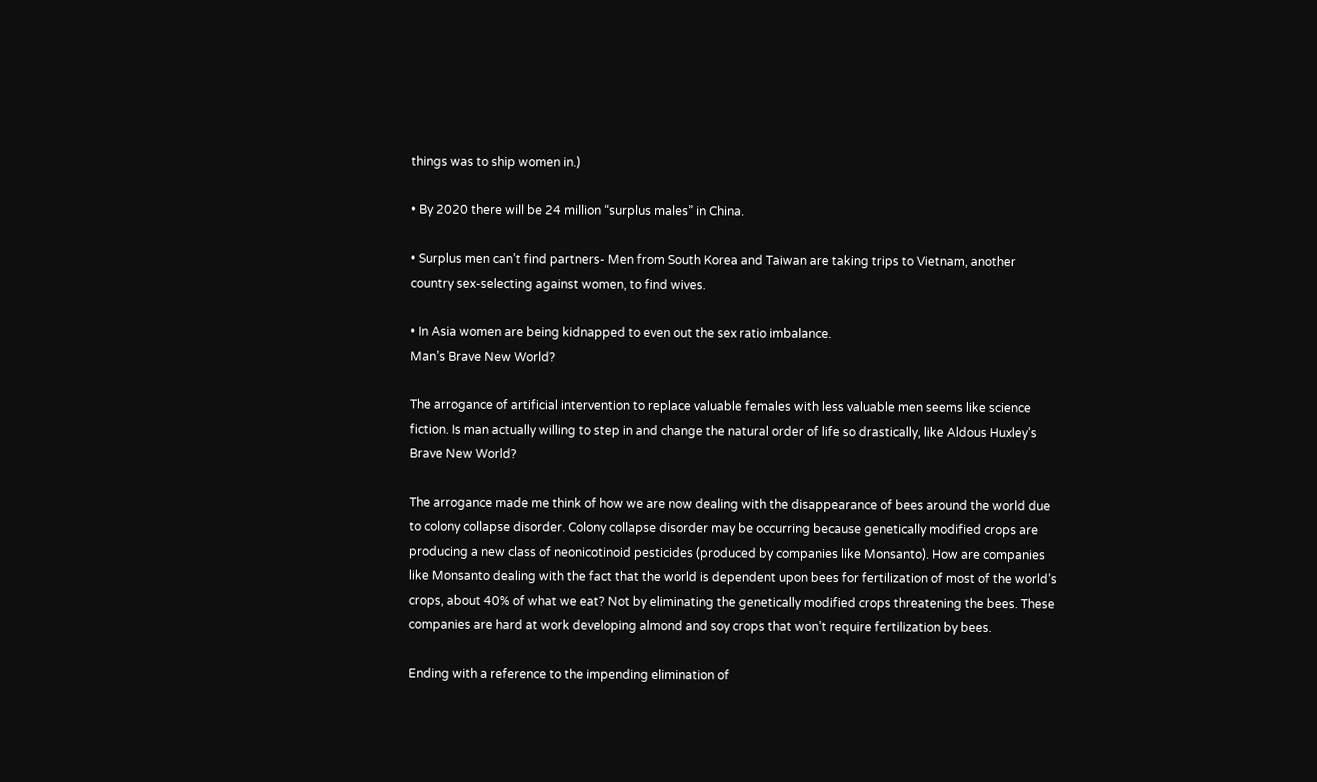things was to ship women in.)

• By 2020 there will be 24 million “surplus males” in China.

• Surplus men can’t find partners- Men from South Korea and Taiwan are taking trips to Vietnam, another country sex-selecting against women, to find wives.

• In Asia women are being kidnapped to even out the sex ratio imbalance.
Man’s Brave New World?

The arrogance of artificial intervention to replace valuable females with less valuable men seems like science fiction. Is man actually willing to step in and change the natural order of life so drastically, like Aldous Huxley’s Brave New World?

The arrogance made me think of how we are now dealing with the disappearance of bees around the world due to colony collapse disorder. Colony collapse disorder may be occurring because genetically modified crops are producing a new class of neonicotinoid pesticides (produced by companies like Monsanto). How are companies like Monsanto dealing with the fact that the world is dependent upon bees for fertilization of most of the world’s crops, about 40% of what we eat? Not by eliminating the genetically modified crops threatening the bees. These companies are hard at work developing almond and soy crops that won’t require fertilization by bees.

Ending with a reference to the impending elimination of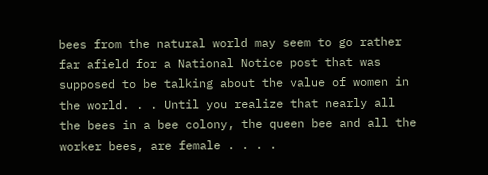bees from the natural world may seem to go rather far afield for a National Notice post that was supposed to be talking about the value of women in the world. . . Until you realize that nearly all the bees in a bee colony, the queen bee and all the worker bees, are female . . . .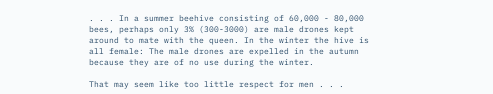. . . In a summer beehive consisting of 60,000 - 80,000 bees, perhaps only 3% (300-3000) are male drones kept around to mate with the queen. In the winter the hive is all female: The male drones are expelled in the autumn because they are of no use during the winter.

That may seem like too little respect for men . . .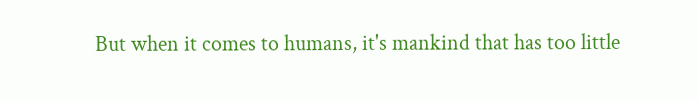But when it comes to humans, it's mankind that has too little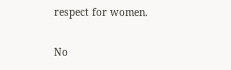respect for women.

No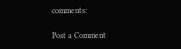comments:

Post a Comment